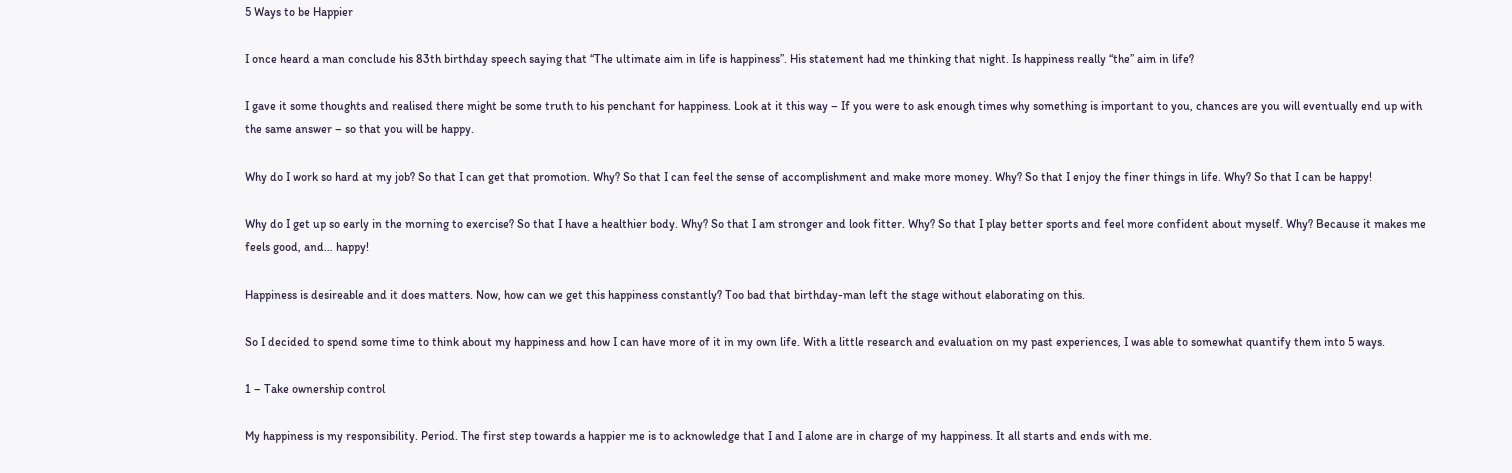5 Ways to be Happier

I once heard a man conclude his 83th birthday speech saying that “The ultimate aim in life is happiness”. His statement had me thinking that night. Is happiness really “the” aim in life?

I gave it some thoughts and realised there might be some truth to his penchant for happiness. Look at it this way – If you were to ask enough times why something is important to you, chances are you will eventually end up with the same answer – so that you will be happy.

Why do I work so hard at my job? So that I can get that promotion. Why? So that I can feel the sense of accomplishment and make more money. Why? So that I enjoy the finer things in life. Why? So that I can be happy!

Why do I get up so early in the morning to exercise? So that I have a healthier body. Why? So that I am stronger and look fitter. Why? So that I play better sports and feel more confident about myself. Why? Because it makes me feels good, and… happy!

Happiness is desireable and it does matters. Now, how can we get this happiness constantly? Too bad that birthday-man left the stage without elaborating on this.

So I decided to spend some time to think about my happiness and how I can have more of it in my own life. With a little research and evaluation on my past experiences, I was able to somewhat quantify them into 5 ways.

1 – Take ownership control

My happiness is my responsibility. Period. The first step towards a happier me is to acknowledge that I and I alone are in charge of my happiness. It all starts and ends with me.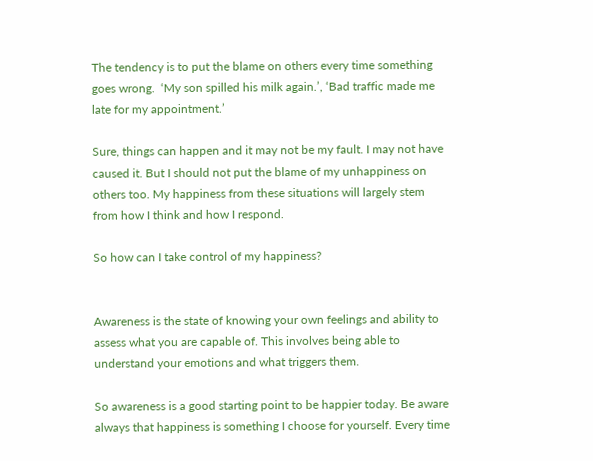The tendency is to put the blame on others every time something goes wrong.  ‘My son spilled his milk again.’, ‘Bad traffic made me late for my appointment.’

Sure, things can happen and it may not be my fault. I may not have caused it. But I should not put the blame of my unhappiness on others too. My happiness from these situations will largely stem from how I think and how I respond.

So how can I take control of my happiness?


Awareness is the state of knowing your own feelings and ability to assess what you are capable of. This involves being able to understand your emotions and what triggers them.

So awareness is a good starting point to be happier today. Be aware always that happiness is something I choose for yourself. Every time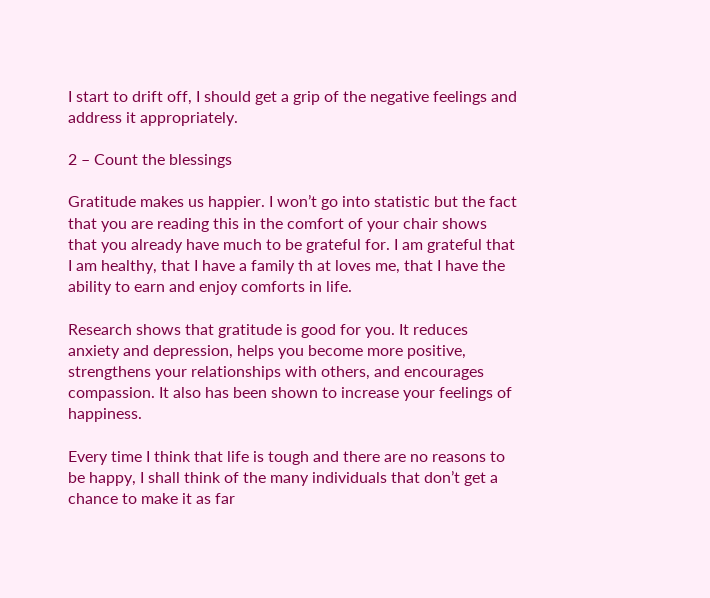I start to drift off, I should get a grip of the negative feelings and address it appropriately.

2 – Count the blessings

Gratitude makes us happier. I won’t go into statistic but the fact that you are reading this in the comfort of your chair shows that you already have much to be grateful for. I am grateful that I am healthy, that I have a family th at loves me, that I have the ability to earn and enjoy comforts in life.

Research shows that gratitude is good for you. It reduces anxiety and depression, helps you become more positive, strengthens your relationships with others, and encourages compassion. It also has been shown to increase your feelings of happiness.

Every time I think that life is tough and there are no reasons to be happy, I shall think of the many individuals that don’t get a chance to make it as far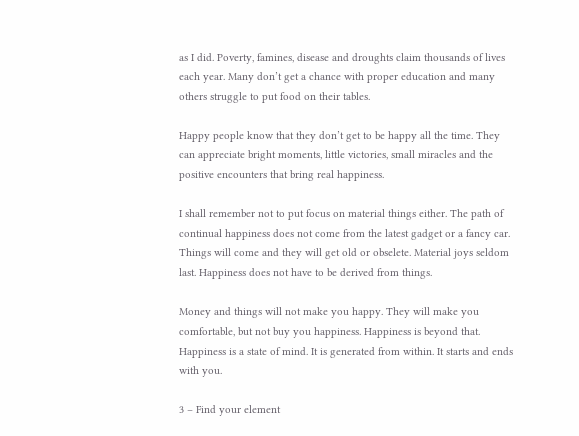as I did. Poverty, famines, disease and droughts claim thousands of lives each year. Many don’t get a chance with proper education and many others struggle to put food on their tables.

Happy people know that they don’t get to be happy all the time. They can appreciate bright moments, little victories, small miracles and the positive encounters that bring real happiness.

I shall remember not to put focus on material things either. The path of continual happiness does not come from the latest gadget or a fancy car. Things will come and they will get old or obselete. Material joys seldom last. Happiness does not have to be derived from things.

Money and things will not make you happy. They will make you comfortable, but not buy you happiness. Happiness is beyond that. Happiness is a state of mind. It is generated from within. It starts and ends with you.

3 – Find your element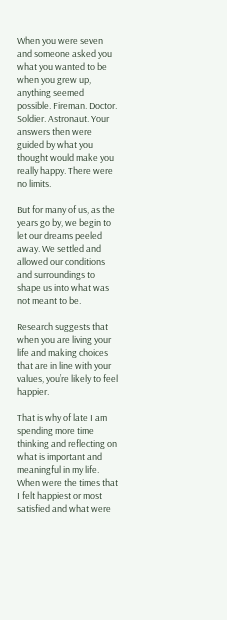When you were seven and someone asked you what you wanted to be when you grew up, anything seemed possible. Fireman. Doctor. Soldier. Astronaut. Your answers then were guided by what you thought would make you really happy. There were no limits.

But for many of us, as the years go by, we begin to let our dreams peeled away. We settled and allowed our conditions and surroundings to shape us into what was not meant to be.

Research suggests that when you are living your life and making choices that are in line with your values, you’re likely to feel happier.

That is why of late I am spending more time thinking and reflecting on what is important and meaningful in my life. When were the times that I felt happiest or most satisfied and what were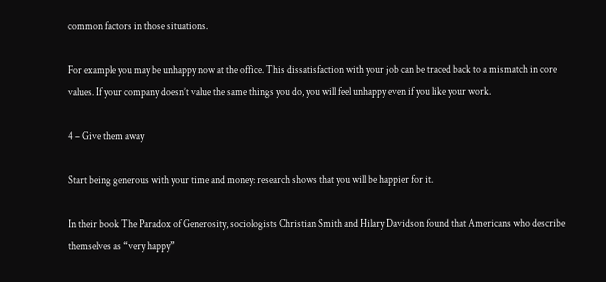common factors in those situations.

For example you may be unhappy now at the office. This dissatisfaction with your job can be traced back to a mismatch in core values. If your company doesn’t value the same things you do, you will feel unhappy even if you like your work.

4 – Give them away

Start being generous with your time and money: research shows that you will be happier for it.

In their book The Paradox of Generosity, sociologists Christian Smith and Hilary Davidson found that Americans who describe themselves as “very happy”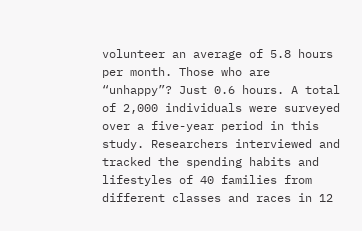volunteer an average of 5.8 hours per month. Those who are “unhappy”? Just 0.6 hours. A total of 2,000 individuals were surveyed over a five-year period in this study. Researchers interviewed and tracked the spending habits and lifestyles of 40 families from different classes and races in 12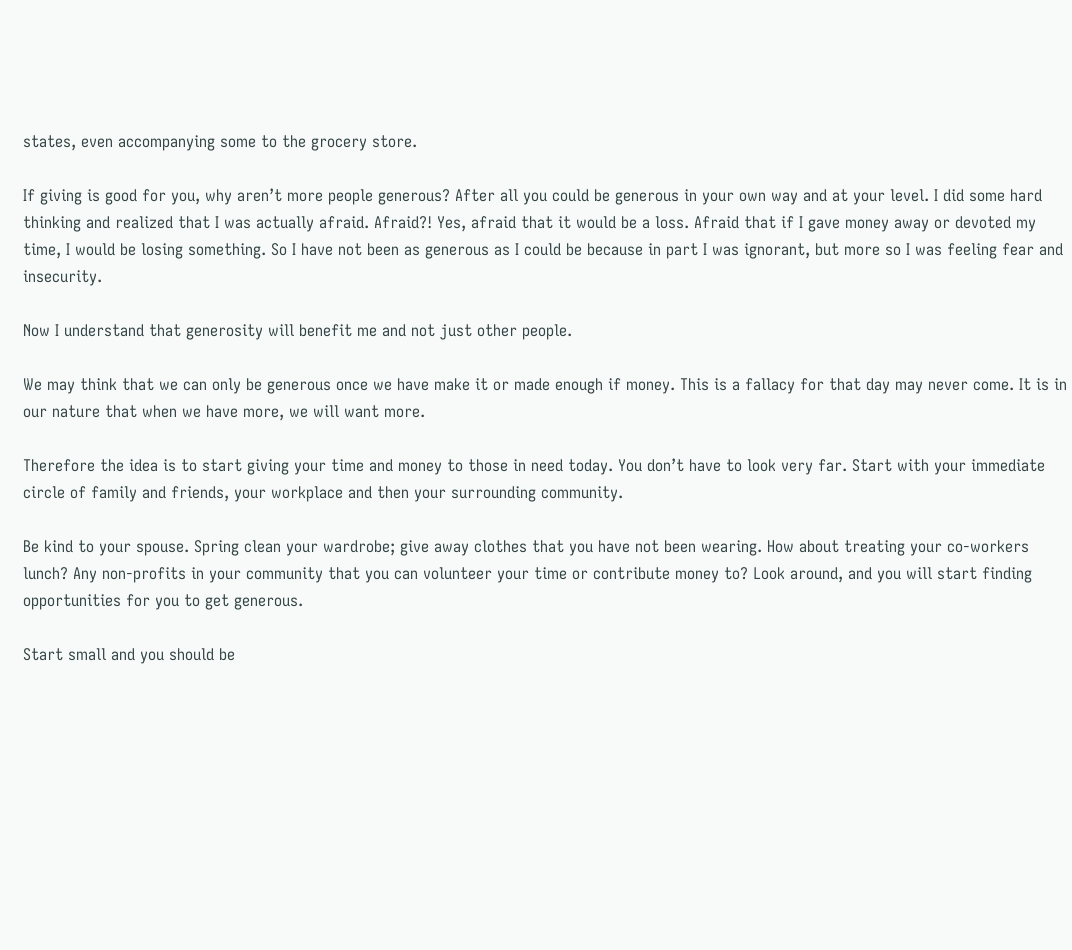states, even accompanying some to the grocery store.

If giving is good for you, why aren’t more people generous? After all you could be generous in your own way and at your level. I did some hard thinking and realized that I was actually afraid. Afraid?! Yes, afraid that it would be a loss. Afraid that if I gave money away or devoted my time, I would be losing something. So I have not been as generous as I could be because in part I was ignorant, but more so I was feeling fear and insecurity.

Now I understand that generosity will benefit me and not just other people.

We may think that we can only be generous once we have make it or made enough if money. This is a fallacy for that day may never come. It is in our nature that when we have more, we will want more.

Therefore the idea is to start giving your time and money to those in need today. You don’t have to look very far. Start with your immediate circle of family and friends, your workplace and then your surrounding community.

Be kind to your spouse. Spring clean your wardrobe; give away clothes that you have not been wearing. How about treating your co-workers lunch? Any non-profits in your community that you can volunteer your time or contribute money to? Look around, and you will start finding opportunities for you to get generous.

Start small and you should be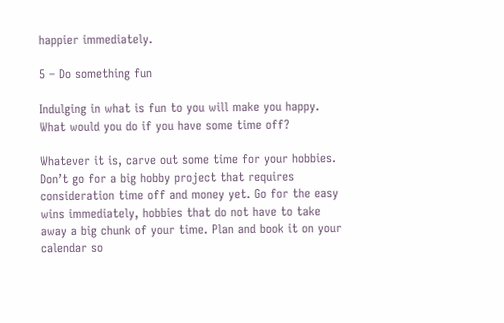happier immediately.

5 – Do something fun

Indulging in what is fun to you will make you happy. What would you do if you have some time off?

Whatever it is, carve out some time for your hobbies. Don’t go for a big hobby project that requires consideration time off and money yet. Go for the easy wins immediately, hobbies that do not have to take away a big chunk of your time. Plan and book it on your calendar so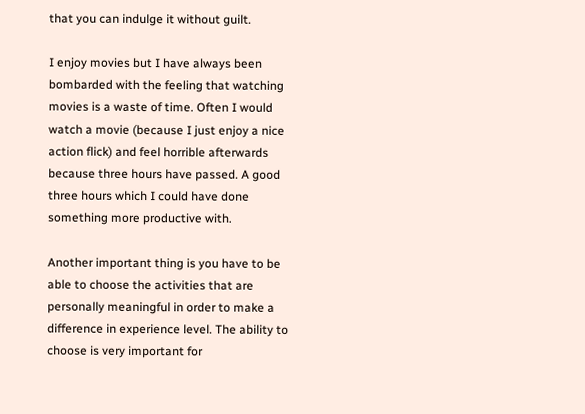that you can indulge it without guilt.

I enjoy movies but I have always been bombarded with the feeling that watching movies is a waste of time. Often I would watch a movie (because I just enjoy a nice action flick) and feel horrible afterwards because three hours have passed. A good three hours which I could have done something more productive with.

Another important thing is you have to be able to choose the activities that are personally meaningful in order to make a difference in experience level. The ability to choose is very important for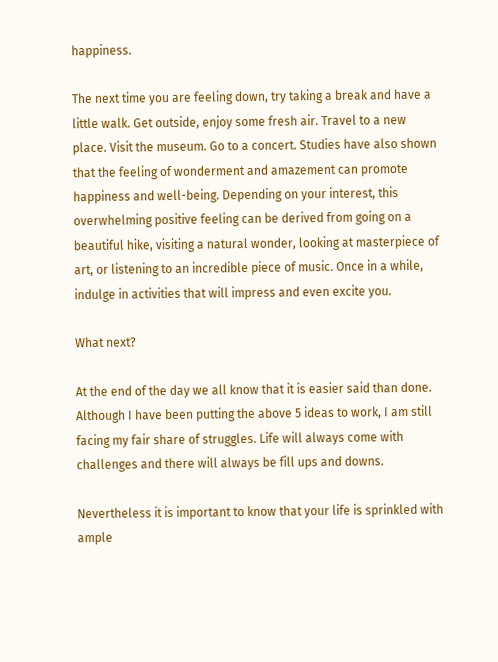happiness.

The next time you are feeling down, try taking a break and have a little walk. Get outside, enjoy some fresh air. Travel to a new place. Visit the museum. Go to a concert. Studies have also shown that the feeling of wonderment and amazement can promote happiness and well-being. Depending on your interest, this overwhelming positive feeling can be derived from going on a beautiful hike, visiting a natural wonder, looking at masterpiece of art, or listening to an incredible piece of music. Once in a while, indulge in activities that will impress and even excite you.

What next?

At the end of the day we all know that it is easier said than done. Although I have been putting the above 5 ideas to work, I am still facing my fair share of struggles. Life will always come with challenges and there will always be fill ups and downs.

Nevertheless it is important to know that your life is sprinkled with ample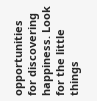opportunities for discovering happiness. Look for the little things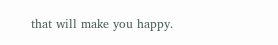that will make you happy.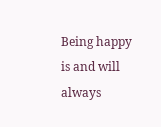Being happy is and will always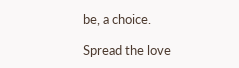be, a choice.

Spread the love